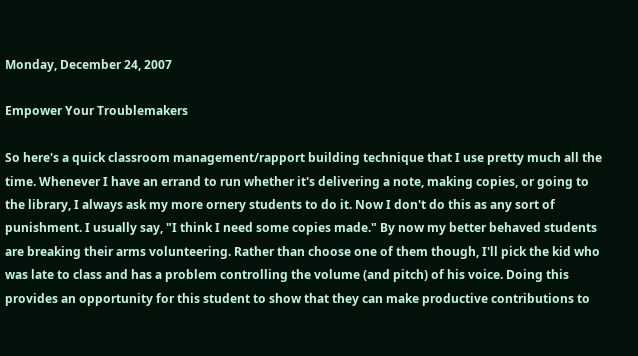Monday, December 24, 2007

Empower Your Troublemakers

So here's a quick classroom management/rapport building technique that I use pretty much all the time. Whenever I have an errand to run whether it's delivering a note, making copies, or going to the library, I always ask my more ornery students to do it. Now I don't do this as any sort of punishment. I usually say, "I think I need some copies made." By now my better behaved students are breaking their arms volunteering. Rather than choose one of them though, I'll pick the kid who was late to class and has a problem controlling the volume (and pitch) of his voice. Doing this provides an opportunity for this student to show that they can make productive contributions to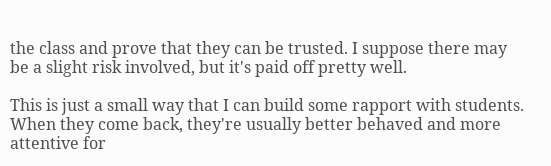the class and prove that they can be trusted. I suppose there may be a slight risk involved, but it's paid off pretty well.

This is just a small way that I can build some rapport with students. When they come back, they're usually better behaved and more attentive for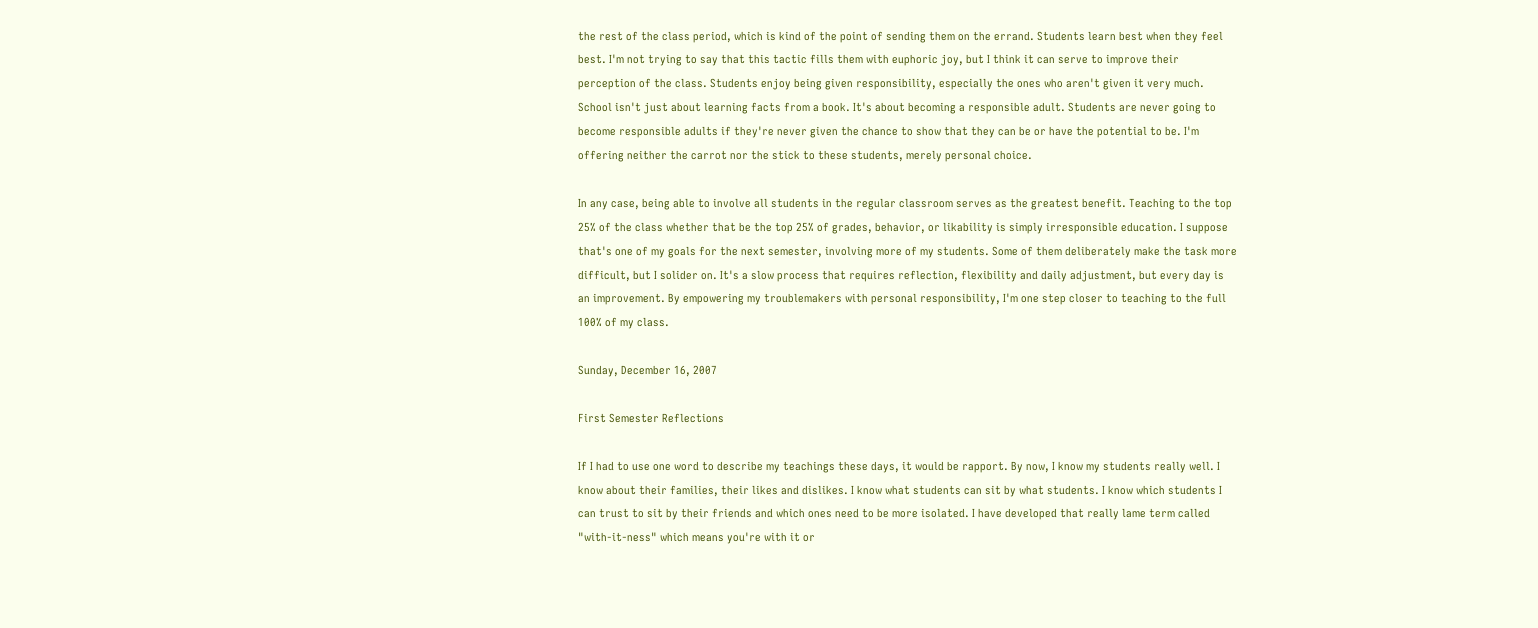the rest of the class period, which is kind of the point of sending them on the errand. Students learn best when they feel best. I'm not trying to say that this tactic fills them with euphoric joy, but I think it can serve to improve their perception of the class. Students enjoy being given responsibility, especially the ones who aren't given it very much. School isn't just about learning facts from a book. It's about becoming a responsible adult. Students are never going to become responsible adults if they're never given the chance to show that they can be or have the potential to be. I'm offering neither the carrot nor the stick to these students, merely personal choice.

In any case, being able to involve all students in the regular classroom serves as the greatest benefit. Teaching to the top 25% of the class whether that be the top 25% of grades, behavior, or likability is simply irresponsible education. I suppose that's one of my goals for the next semester, involving more of my students. Some of them deliberately make the task more difficult, but I solider on. It's a slow process that requires reflection, flexibility and daily adjustment, but every day is an improvement. By empowering my troublemakers with personal responsibility, I'm one step closer to teaching to the full 100% of my class.

Sunday, December 16, 2007

First Semester Reflections

If I had to use one word to describe my teachings these days, it would be rapport. By now, I know my students really well. I know about their families, their likes and dislikes. I know what students can sit by what students. I know which students I can trust to sit by their friends and which ones need to be more isolated. I have developed that really lame term called "with-it-ness" which means you're with it or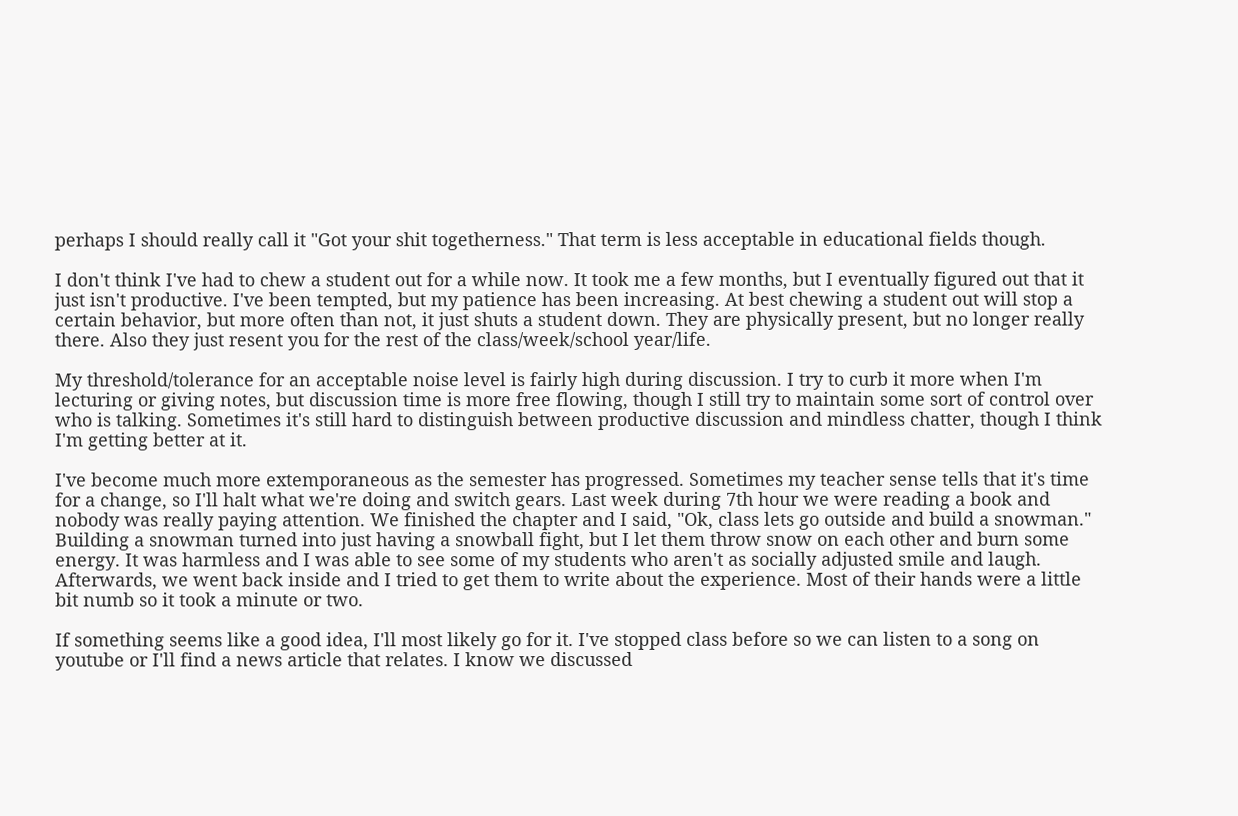perhaps I should really call it "Got your shit togetherness." That term is less acceptable in educational fields though.

I don't think I've had to chew a student out for a while now. It took me a few months, but I eventually figured out that it just isn't productive. I've been tempted, but my patience has been increasing. At best chewing a student out will stop a certain behavior, but more often than not, it just shuts a student down. They are physically present, but no longer really there. Also they just resent you for the rest of the class/week/school year/life.

My threshold/tolerance for an acceptable noise level is fairly high during discussion. I try to curb it more when I'm lecturing or giving notes, but discussion time is more free flowing, though I still try to maintain some sort of control over who is talking. Sometimes it's still hard to distinguish between productive discussion and mindless chatter, though I think I'm getting better at it.

I've become much more extemporaneous as the semester has progressed. Sometimes my teacher sense tells that it's time for a change, so I'll halt what we're doing and switch gears. Last week during 7th hour we were reading a book and nobody was really paying attention. We finished the chapter and I said, "Ok, class lets go outside and build a snowman." Building a snowman turned into just having a snowball fight, but I let them throw snow on each other and burn some energy. It was harmless and I was able to see some of my students who aren't as socially adjusted smile and laugh. Afterwards, we went back inside and I tried to get them to write about the experience. Most of their hands were a little bit numb so it took a minute or two.

If something seems like a good idea, I'll most likely go for it. I've stopped class before so we can listen to a song on youtube or I'll find a news article that relates. I know we discussed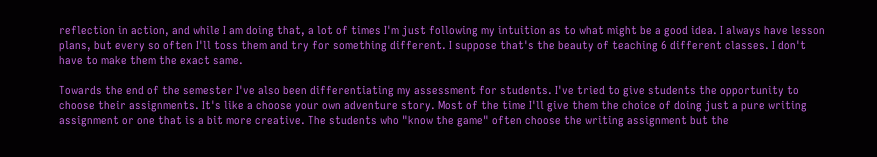reflection in action, and while I am doing that, a lot of times I'm just following my intuition as to what might be a good idea. I always have lesson plans, but every so often I'll toss them and try for something different. I suppose that's the beauty of teaching 6 different classes. I don't have to make them the exact same.

Towards the end of the semester I've also been differentiating my assessment for students. I've tried to give students the opportunity to choose their assignments. It's like a choose your own adventure story. Most of the time I'll give them the choice of doing just a pure writing assignment or one that is a bit more creative. The students who "know the game" often choose the writing assignment but the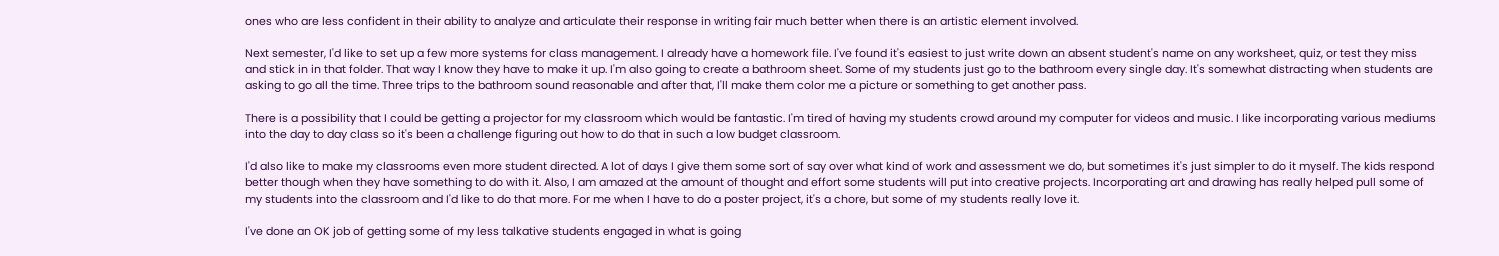ones who are less confident in their ability to analyze and articulate their response in writing fair much better when there is an artistic element involved.

Next semester, I'd like to set up a few more systems for class management. I already have a homework file. I've found it's easiest to just write down an absent student's name on any worksheet, quiz, or test they miss and stick in in that folder. That way I know they have to make it up. I'm also going to create a bathroom sheet. Some of my students just go to the bathroom every single day. It's somewhat distracting when students are asking to go all the time. Three trips to the bathroom sound reasonable and after that, I'll make them color me a picture or something to get another pass.

There is a possibility that I could be getting a projector for my classroom which would be fantastic. I'm tired of having my students crowd around my computer for videos and music. I like incorporating various mediums into the day to day class so it's been a challenge figuring out how to do that in such a low budget classroom.

I'd also like to make my classrooms even more student directed. A lot of days I give them some sort of say over what kind of work and assessment we do, but sometimes it's just simpler to do it myself. The kids respond better though when they have something to do with it. Also, I am amazed at the amount of thought and effort some students will put into creative projects. Incorporating art and drawing has really helped pull some of my students into the classroom and I'd like to do that more. For me when I have to do a poster project, it's a chore, but some of my students really love it.

I've done an OK job of getting some of my less talkative students engaged in what is going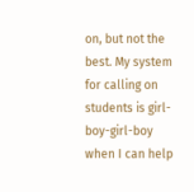on, but not the best. My system for calling on students is girl-boy-girl-boy when I can help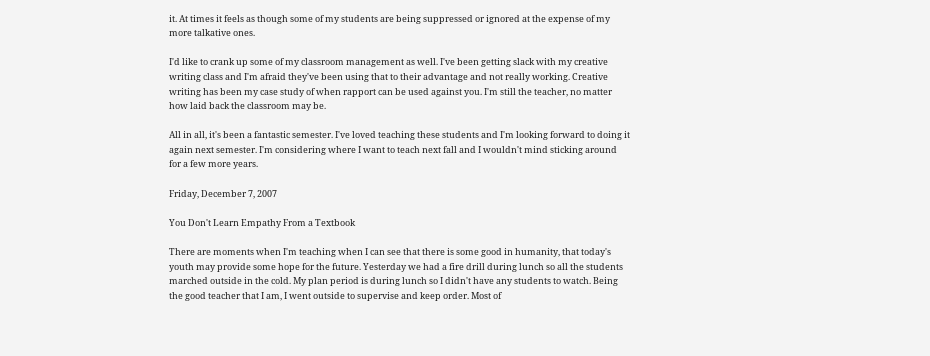it. At times it feels as though some of my students are being suppressed or ignored at the expense of my more talkative ones.

I'd like to crank up some of my classroom management as well. I've been getting slack with my creative writing class and I'm afraid they've been using that to their advantage and not really working. Creative writing has been my case study of when rapport can be used against you. I'm still the teacher, no matter how laid back the classroom may be.

All in all, it's been a fantastic semester. I've loved teaching these students and I'm looking forward to doing it again next semester. I'm considering where I want to teach next fall and I wouldn't mind sticking around for a few more years.

Friday, December 7, 2007

You Don't Learn Empathy From a Textbook

There are moments when I'm teaching when I can see that there is some good in humanity, that today's youth may provide some hope for the future. Yesterday we had a fire drill during lunch so all the students marched outside in the cold. My plan period is during lunch so I didn't have any students to watch. Being the good teacher that I am, I went outside to supervise and keep order. Most of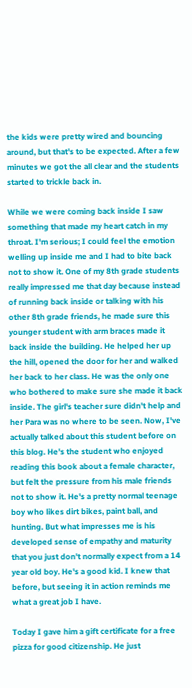the kids were pretty wired and bouncing around, but that's to be expected. After a few minutes we got the all clear and the students started to trickle back in.

While we were coming back inside I saw something that made my heart catch in my throat. I'm serious; I could feel the emotion welling up inside me and I had to bite back not to show it. One of my 8th grade students really impressed me that day because instead of running back inside or talking with his other 8th grade friends, he made sure this younger student with arm braces made it back inside the building. He helped her up the hill, opened the door for her and walked her back to her class. He was the only one who bothered to make sure she made it back inside. The girl's teacher sure didn't help and her Para was no where to be seen. Now, I've actually talked about this student before on this blog. He's the student who enjoyed reading this book about a female character, but felt the pressure from his male friends not to show it. He's a pretty normal teenage boy who likes dirt bikes, paint ball, and hunting. But what impresses me is his developed sense of empathy and maturity that you just don't normally expect from a 14 year old boy. He's a good kid. I knew that before, but seeing it in action reminds me what a great job I have.

Today I gave him a gift certificate for a free pizza for good citizenship. He just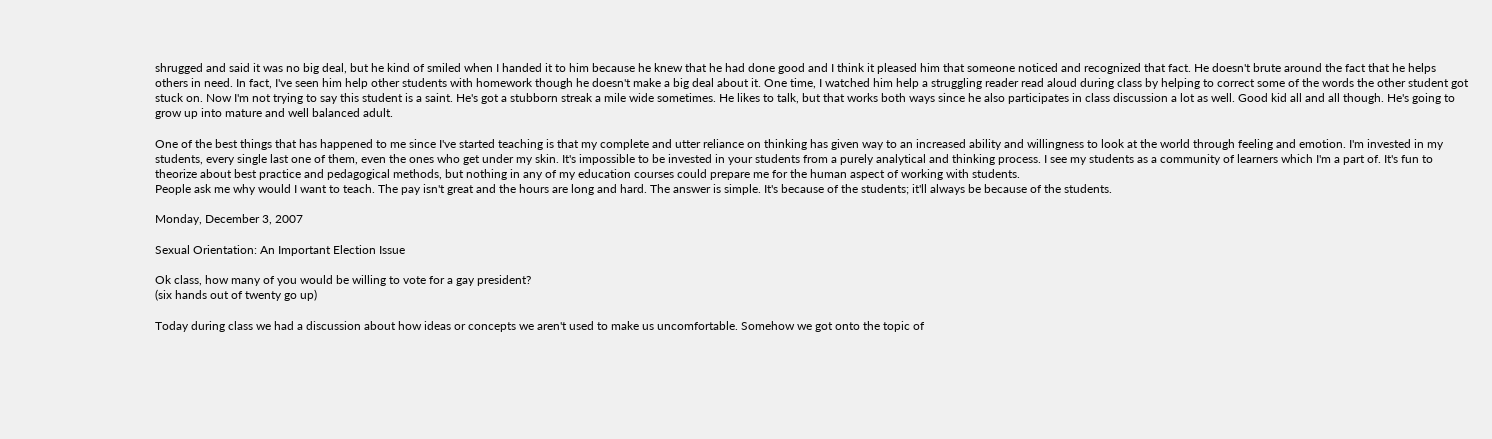shrugged and said it was no big deal, but he kind of smiled when I handed it to him because he knew that he had done good and I think it pleased him that someone noticed and recognized that fact. He doesn't brute around the fact that he helps others in need. In fact, I've seen him help other students with homework though he doesn't make a big deal about it. One time, I watched him help a struggling reader read aloud during class by helping to correct some of the words the other student got stuck on. Now I'm not trying to say this student is a saint. He's got a stubborn streak a mile wide sometimes. He likes to talk, but that works both ways since he also participates in class discussion a lot as well. Good kid all and all though. He's going to grow up into mature and well balanced adult.

One of the best things that has happened to me since I've started teaching is that my complete and utter reliance on thinking has given way to an increased ability and willingness to look at the world through feeling and emotion. I'm invested in my students, every single last one of them, even the ones who get under my skin. It's impossible to be invested in your students from a purely analytical and thinking process. I see my students as a community of learners which I'm a part of. It's fun to theorize about best practice and pedagogical methods, but nothing in any of my education courses could prepare me for the human aspect of working with students.
People ask me why would I want to teach. The pay isn't great and the hours are long and hard. The answer is simple. It's because of the students; it'll always be because of the students.

Monday, December 3, 2007

Sexual Orientation: An Important Election Issue

Ok class, how many of you would be willing to vote for a gay president?
(six hands out of twenty go up)

Today during class we had a discussion about how ideas or concepts we aren't used to make us uncomfortable. Somehow we got onto the topic of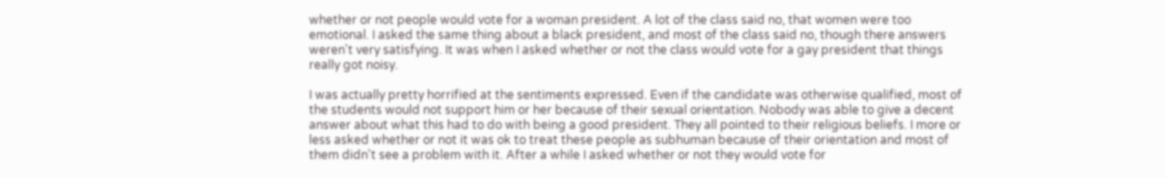whether or not people would vote for a woman president. A lot of the class said no, that women were too emotional. I asked the same thing about a black president, and most of the class said no, though there answers weren't very satisfying. It was when I asked whether or not the class would vote for a gay president that things really got noisy.

I was actually pretty horrified at the sentiments expressed. Even if the candidate was otherwise qualified, most of the students would not support him or her because of their sexual orientation. Nobody was able to give a decent answer about what this had to do with being a good president. They all pointed to their religious beliefs. I more or less asked whether or not it was ok to treat these people as subhuman because of their orientation and most of them didn't see a problem with it. After a while I asked whether or not they would vote for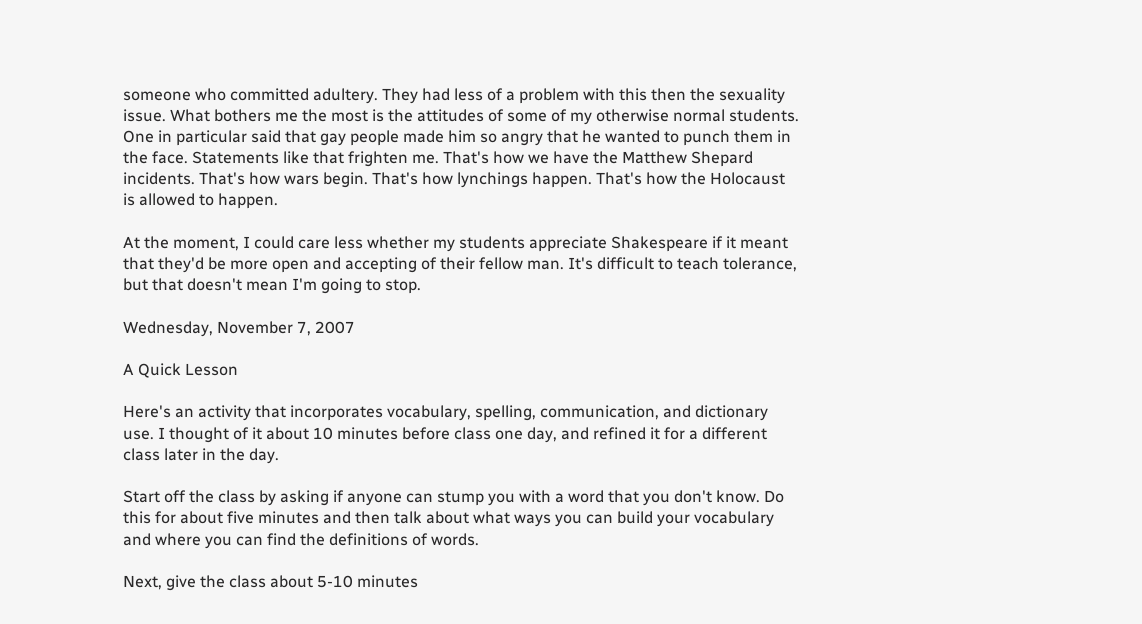someone who committed adultery. They had less of a problem with this then the sexuality issue. What bothers me the most is the attitudes of some of my otherwise normal students. One in particular said that gay people made him so angry that he wanted to punch them in the face. Statements like that frighten me. That's how we have the Matthew Shepard incidents. That's how wars begin. That's how lynchings happen. That's how the Holocaust is allowed to happen.

At the moment, I could care less whether my students appreciate Shakespeare if it meant that they'd be more open and accepting of their fellow man. It's difficult to teach tolerance, but that doesn't mean I'm going to stop.

Wednesday, November 7, 2007

A Quick Lesson

Here's an activity that incorporates vocabulary, spelling, communication, and dictionary use. I thought of it about 10 minutes before class one day, and refined it for a different class later in the day.

Start off the class by asking if anyone can stump you with a word that you don't know. Do this for about five minutes and then talk about what ways you can build your vocabulary and where you can find the definitions of words.

Next, give the class about 5-10 minutes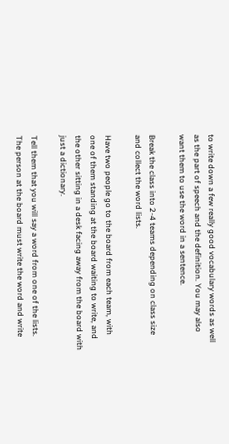to write down a few really good vocabulary words as well as the part of speech and the definition. You may also want them to use the word in a sentence.

Break the class into 2-4 teams depending on class size and collect the word lists.

Have two people go to the board from each team, with one of them standing at the board waiting to write, and the other sitting in a desk facing away from the board with just a dictionary.

Tell them that you will say a word from one of the lists. The person at the board must write the word and write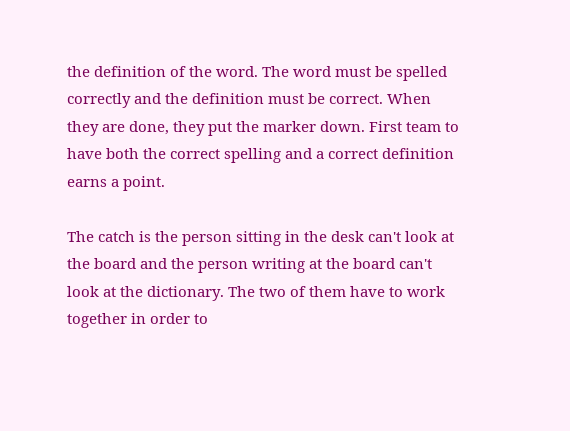the definition of the word. The word must be spelled correctly and the definition must be correct. When they are done, they put the marker down. First team to have both the correct spelling and a correct definition earns a point.

The catch is the person sitting in the desk can't look at the board and the person writing at the board can't look at the dictionary. The two of them have to work together in order to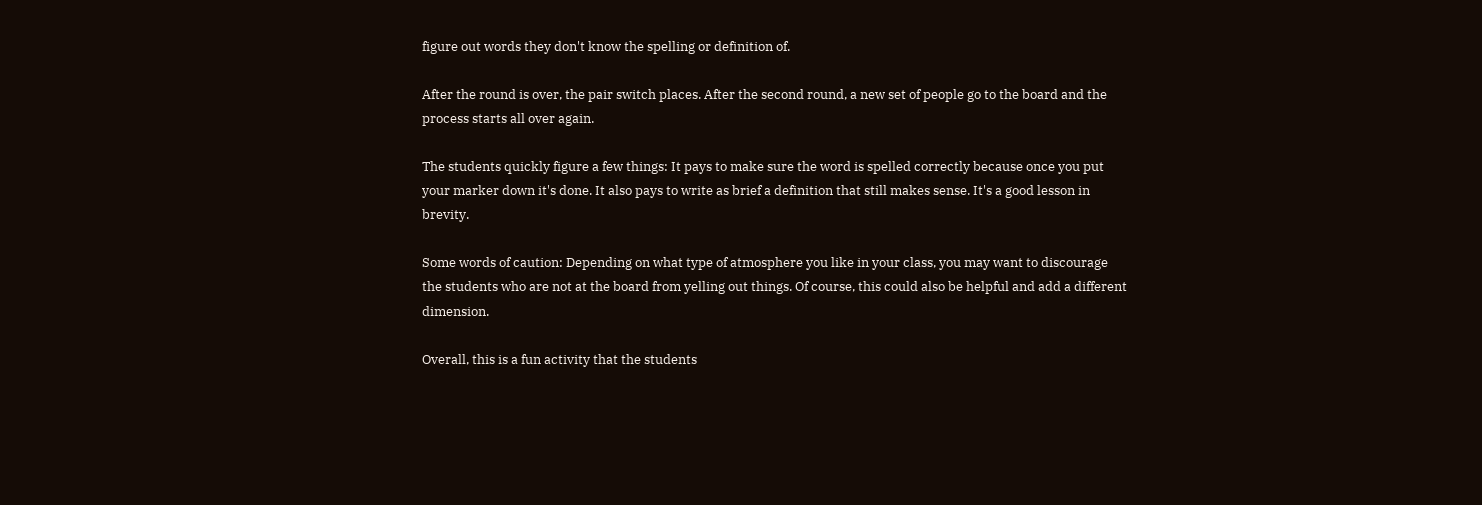figure out words they don't know the spelling or definition of.

After the round is over, the pair switch places. After the second round, a new set of people go to the board and the process starts all over again.

The students quickly figure a few things: It pays to make sure the word is spelled correctly because once you put your marker down it's done. It also pays to write as brief a definition that still makes sense. It's a good lesson in brevity.

Some words of caution: Depending on what type of atmosphere you like in your class, you may want to discourage the students who are not at the board from yelling out things. Of course, this could also be helpful and add a different dimension.

Overall, this is a fun activity that the students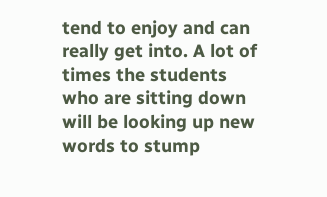tend to enjoy and can really get into. A lot of times the students who are sitting down will be looking up new words to stump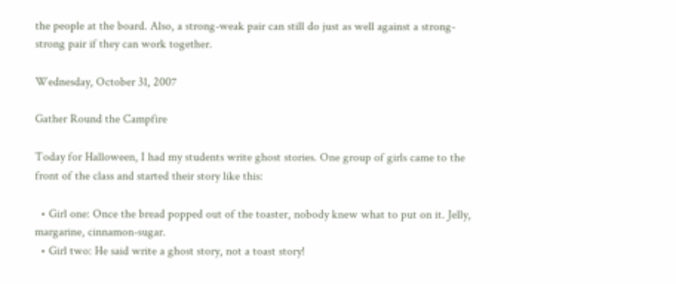the people at the board. Also, a strong-weak pair can still do just as well against a strong-strong pair if they can work together.

Wednesday, October 31, 2007

Gather Round the Campfire

Today for Halloween, I had my students write ghost stories. One group of girls came to the front of the class and started their story like this:

  • Girl one: Once the bread popped out of the toaster, nobody knew what to put on it. Jelly, margarine, cinnamon-sugar.
  • Girl two: He said write a ghost story, not a toast story!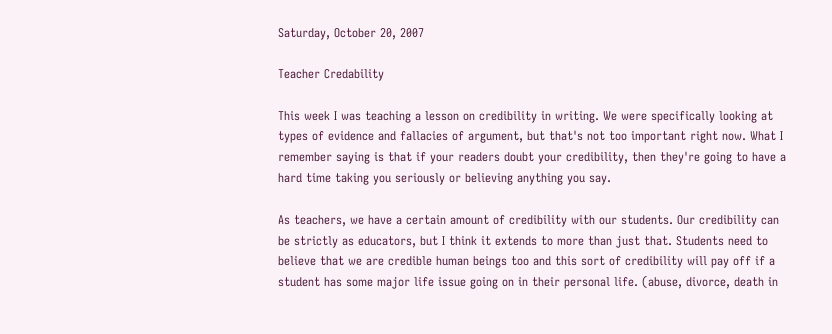Saturday, October 20, 2007

Teacher Credability

This week I was teaching a lesson on credibility in writing. We were specifically looking at types of evidence and fallacies of argument, but that's not too important right now. What I remember saying is that if your readers doubt your credibility, then they're going to have a hard time taking you seriously or believing anything you say.

As teachers, we have a certain amount of credibility with our students. Our credibility can be strictly as educators, but I think it extends to more than just that. Students need to believe that we are credible human beings too and this sort of credibility will pay off if a student has some major life issue going on in their personal life. (abuse, divorce, death in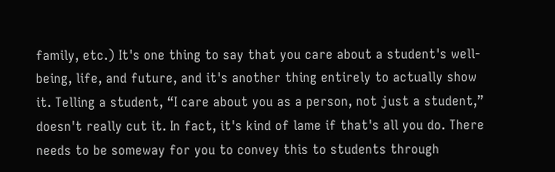family, etc.) It's one thing to say that you care about a student's well-being, life, and future, and it's another thing entirely to actually show it. Telling a student, “I care about you as a person, not just a student,” doesn't really cut it. In fact, it's kind of lame if that's all you do. There needs to be someway for you to convey this to students through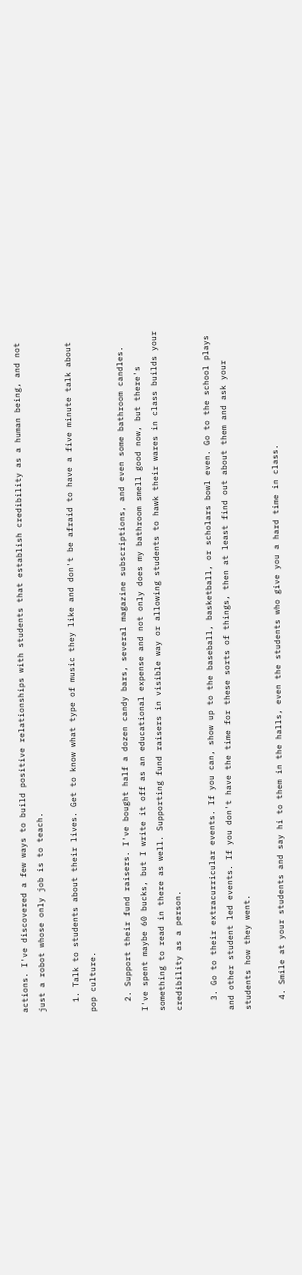actions. I've discovered a few ways to build positive relationships with students that establish credibility as a human being, and not just a robot whose only job is to teach.

  1. Talk to students about their lives. Get to know what type of music they like and don't be afraid to have a five minute talk about pop culture.

  2. Support their fund raisers. I've bought half a dozen candy bars, several magazine subscriptions, and even some bathroom candles. I've spent maybe 60 bucks, but I write it off as an educational expense and not only does my bathroom smell good now, but there's something to read in there as well. Supporting fund raisers in visible way or allowing students to hawk their wares in class builds your credibility as a person.

  3. Go to their extracurricular events. If you can, show up to the baseball, basketball, or scholars bowl even. Go to the school plays and other student led events. If you don't have the time for these sorts of things, then at least find out about them and ask your students how they went.

  4. Smile at your students and say hi to them in the halls, even the students who give you a hard time in class.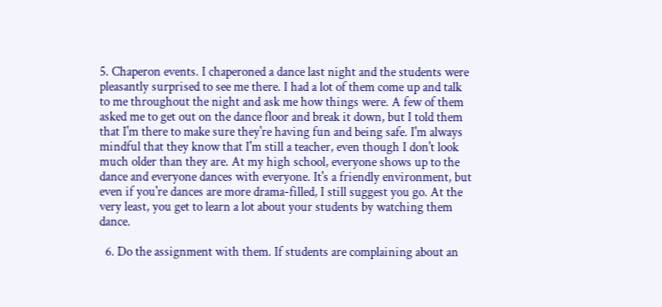5. Chaperon events. I chaperoned a dance last night and the students were pleasantly surprised to see me there. I had a lot of them come up and talk to me throughout the night and ask me how things were. A few of them asked me to get out on the dance floor and break it down, but I told them that I'm there to make sure they're having fun and being safe. I'm always mindful that they know that I'm still a teacher, even though I don't look much older than they are. At my high school, everyone shows up to the dance and everyone dances with everyone. It's a friendly environment, but even if you're dances are more drama-filled, I still suggest you go. At the very least, you get to learn a lot about your students by watching them dance.

  6. Do the assignment with them. If students are complaining about an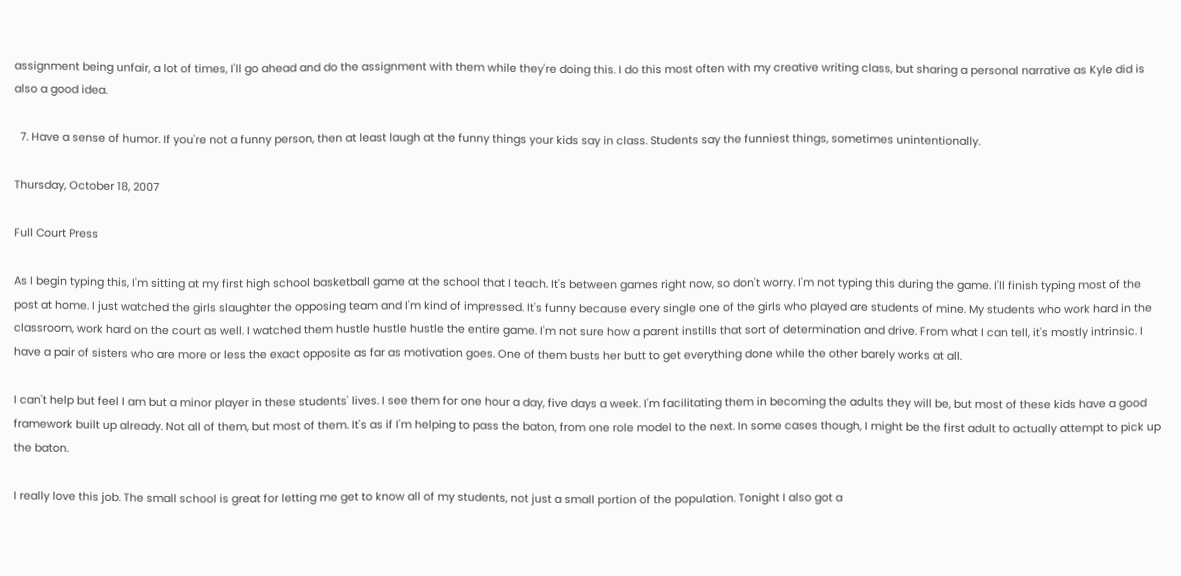assignment being unfair, a lot of times, I'll go ahead and do the assignment with them while they're doing this. I do this most often with my creative writing class, but sharing a personal narrative as Kyle did is also a good idea.

  7. Have a sense of humor. If you're not a funny person, then at least laugh at the funny things your kids say in class. Students say the funniest things, sometimes unintentionally.

Thursday, October 18, 2007

Full Court Press

As I begin typing this, I'm sitting at my first high school basketball game at the school that I teach. It's between games right now, so don't worry. I'm not typing this during the game. I'll finish typing most of the post at home. I just watched the girls slaughter the opposing team and I'm kind of impressed. It's funny because every single one of the girls who played are students of mine. My students who work hard in the classroom, work hard on the court as well. I watched them hustle hustle hustle the entire game. I'm not sure how a parent instills that sort of determination and drive. From what I can tell, it's mostly intrinsic. I have a pair of sisters who are more or less the exact opposite as far as motivation goes. One of them busts her butt to get everything done while the other barely works at all.

I can't help but feel I am but a minor player in these students' lives. I see them for one hour a day, five days a week. I'm facilitating them in becoming the adults they will be, but most of these kids have a good framework built up already. Not all of them, but most of them. It's as if I'm helping to pass the baton, from one role model to the next. In some cases though, I might be the first adult to actually attempt to pick up the baton.

I really love this job. The small school is great for letting me get to know all of my students, not just a small portion of the population. Tonight I also got a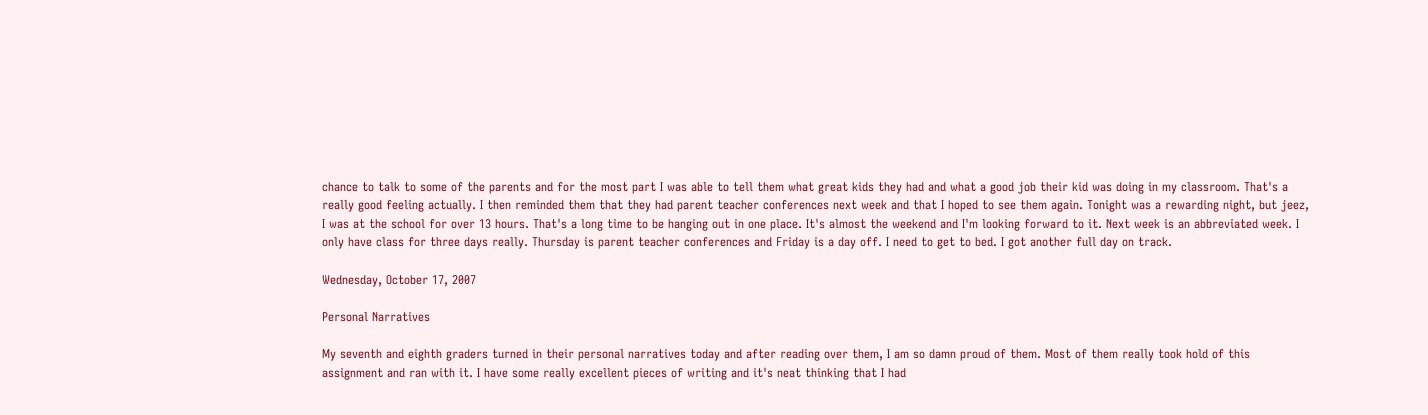chance to talk to some of the parents and for the most part I was able to tell them what great kids they had and what a good job their kid was doing in my classroom. That's a really good feeling actually. I then reminded them that they had parent teacher conferences next week and that I hoped to see them again. Tonight was a rewarding night, but jeez, I was at the school for over 13 hours. That's a long time to be hanging out in one place. It's almost the weekend and I'm looking forward to it. Next week is an abbreviated week. I only have class for three days really. Thursday is parent teacher conferences and Friday is a day off. I need to get to bed. I got another full day on track.

Wednesday, October 17, 2007

Personal Narratives

My seventh and eighth graders turned in their personal narratives today and after reading over them, I am so damn proud of them. Most of them really took hold of this assignment and ran with it. I have some really excellent pieces of writing and it's neat thinking that I had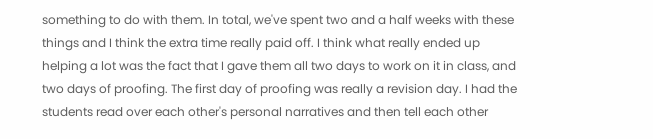something to do with them. In total, we've spent two and a half weeks with these things and I think the extra time really paid off. I think what really ended up helping a lot was the fact that I gave them all two days to work on it in class, and two days of proofing. The first day of proofing was really a revision day. I had the students read over each other's personal narratives and then tell each other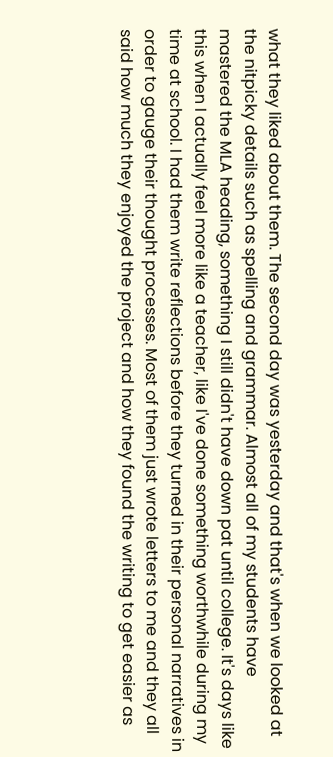what they liked about them. The second day was yesterday and that's when we looked at the nitpicky details such as spelling and grammar. Almost all of my students have mastered the MLA heading, something I still didn't have down pat until college. It's days like this when I actually feel more like a teacher, like I've done something worthwhile during my time at school. I had them write reflections before they turned in their personal narratives in order to gauge their thought processes. Most of them just wrote letters to me and they all said how much they enjoyed the project and how they found the writing to get easier as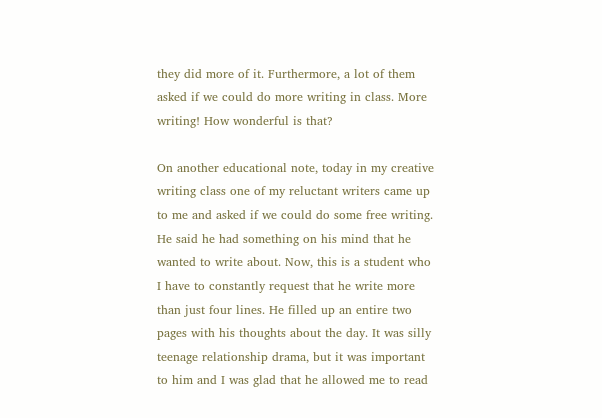they did more of it. Furthermore, a lot of them asked if we could do more writing in class. More writing! How wonderful is that?

On another educational note, today in my creative writing class one of my reluctant writers came up to me and asked if we could do some free writing. He said he had something on his mind that he wanted to write about. Now, this is a student who I have to constantly request that he write more than just four lines. He filled up an entire two pages with his thoughts about the day. It was silly teenage relationship drama, but it was important to him and I was glad that he allowed me to read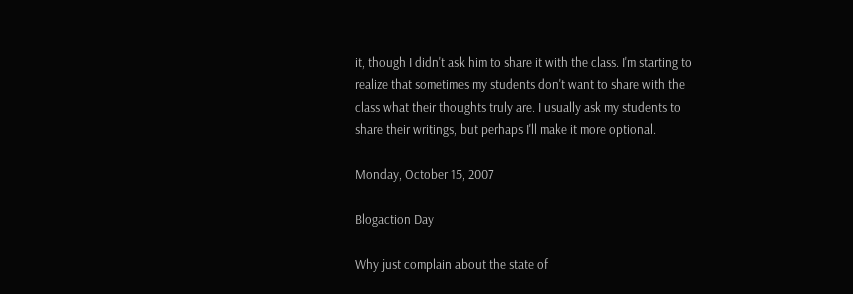it, though I didn't ask him to share it with the class. I'm starting to realize that sometimes my students don't want to share with the class what their thoughts truly are. I usually ask my students to share their writings, but perhaps I'll make it more optional.

Monday, October 15, 2007

Blogaction Day

Why just complain about the state of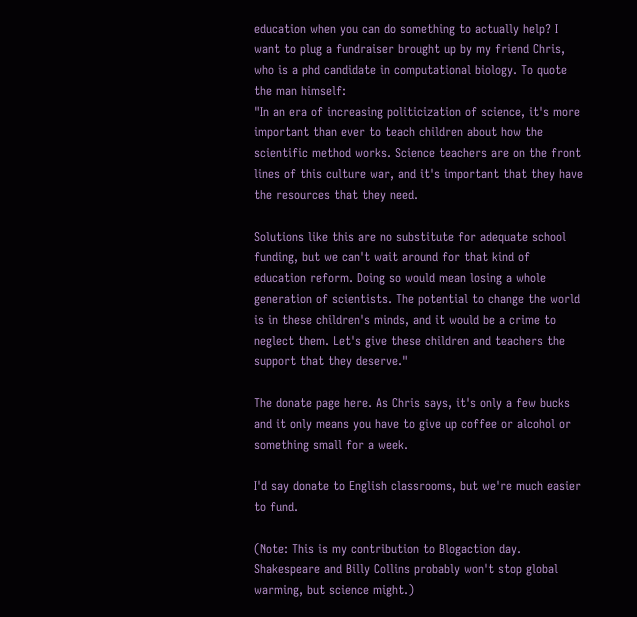education when you can do something to actually help? I want to plug a fundraiser brought up by my friend Chris, who is a phd candidate in computational biology. To quote the man himself:
"In an era of increasing politicization of science, it's more important than ever to teach children about how the scientific method works. Science teachers are on the front lines of this culture war, and it's important that they have the resources that they need.

Solutions like this are no substitute for adequate school funding, but we can't wait around for that kind of education reform. Doing so would mean losing a whole generation of scientists. The potential to change the world is in these children's minds, and it would be a crime to neglect them. Let's give these children and teachers the support that they deserve."

The donate page here. As Chris says, it's only a few bucks and it only means you have to give up coffee or alcohol or something small for a week.

I'd say donate to English classrooms, but we're much easier to fund.

(Note: This is my contribution to Blogaction day. Shakespeare and Billy Collins probably won't stop global warming, but science might.)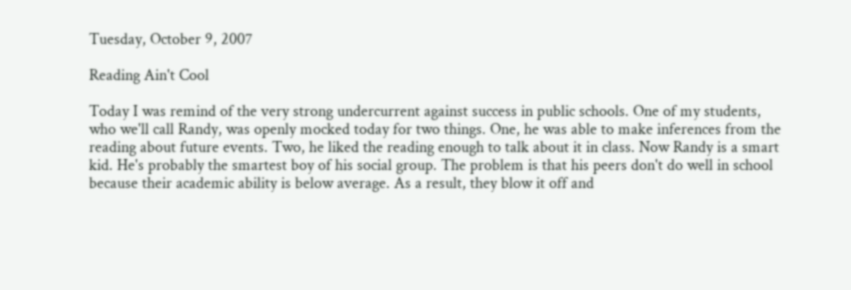Tuesday, October 9, 2007

Reading Ain't Cool

Today I was remind of the very strong undercurrent against success in public schools. One of my students, who we'll call Randy, was openly mocked today for two things. One, he was able to make inferences from the reading about future events. Two, he liked the reading enough to talk about it in class. Now Randy is a smart kid. He's probably the smartest boy of his social group. The problem is that his peers don't do well in school because their academic ability is below average. As a result, they blow it off and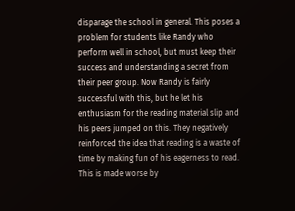disparage the school in general. This poses a problem for students like Randy who perform well in school, but must keep their success and understanding a secret from their peer group. Now Randy is fairly successful with this, but he let his enthusiasm for the reading material slip and his peers jumped on this. They negatively reinforced the idea that reading is a waste of time by making fun of his eagerness to read. This is made worse by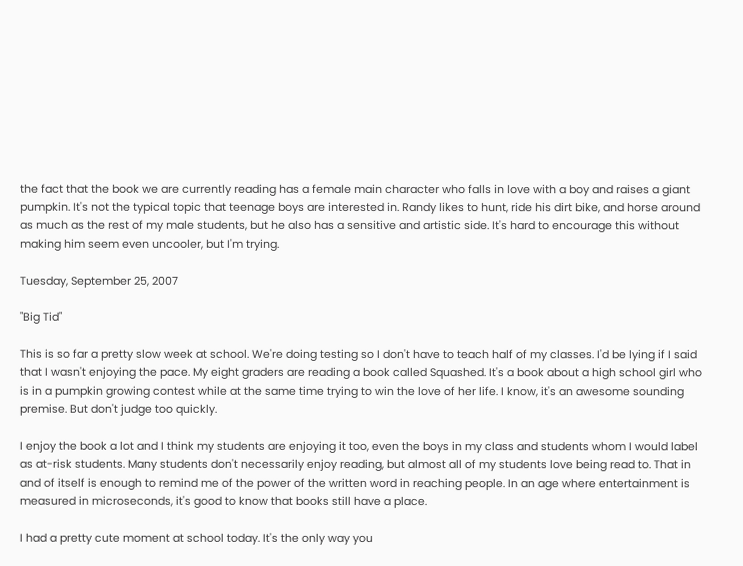the fact that the book we are currently reading has a female main character who falls in love with a boy and raises a giant pumpkin. It's not the typical topic that teenage boys are interested in. Randy likes to hunt, ride his dirt bike, and horse around as much as the rest of my male students, but he also has a sensitive and artistic side. It's hard to encourage this without making him seem even uncooler, but I'm trying.

Tuesday, September 25, 2007

"Big Tid"

This is so far a pretty slow week at school. We're doing testing so I don't have to teach half of my classes. I'd be lying if I said that I wasn't enjoying the pace. My eight graders are reading a book called Squashed. It's a book about a high school girl who is in a pumpkin growing contest while at the same time trying to win the love of her life. I know, it's an awesome sounding premise. But don't judge too quickly.

I enjoy the book a lot and I think my students are enjoying it too, even the boys in my class and students whom I would label as at-risk students. Many students don't necessarily enjoy reading, but almost all of my students love being read to. That in and of itself is enough to remind me of the power of the written word in reaching people. In an age where entertainment is measured in microseconds, it's good to know that books still have a place.

I had a pretty cute moment at school today. It's the only way you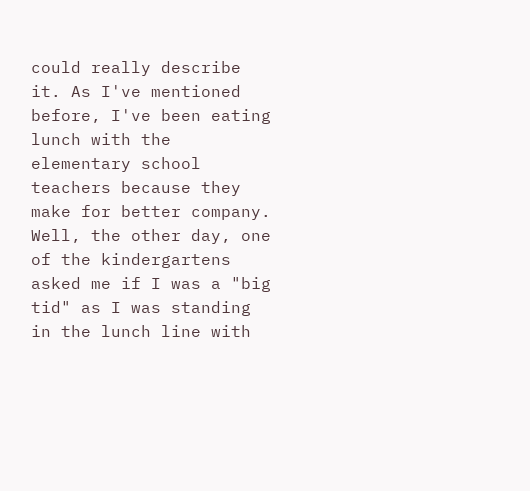could really describe it. As I've mentioned before, I've been eating lunch with the elementary school teachers because they make for better company. Well, the other day, one of the kindergartens asked me if I was a "big tid" as I was standing in the lunch line with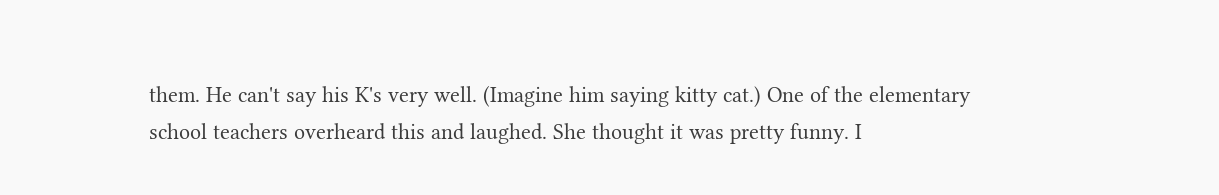them. He can't say his K's very well. (Imagine him saying kitty cat.) One of the elementary school teachers overheard this and laughed. She thought it was pretty funny. I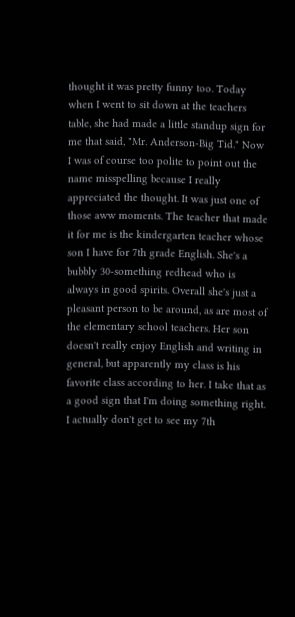thought it was pretty funny too. Today when I went to sit down at the teachers table, she had made a little standup sign for me that said, "Mr. Anderson-Big Tid." Now I was of course too polite to point out the name misspelling because I really appreciated the thought. It was just one of those aww moments. The teacher that made it for me is the kindergarten teacher whose son I have for 7th grade English. She's a bubbly 30-something redhead who is always in good spirits. Overall she's just a pleasant person to be around, as are most of the elementary school teachers. Her son doesn't really enjoy English and writing in general, but apparently my class is his favorite class according to her. I take that as a good sign that I'm doing something right. I actually don't get to see my 7th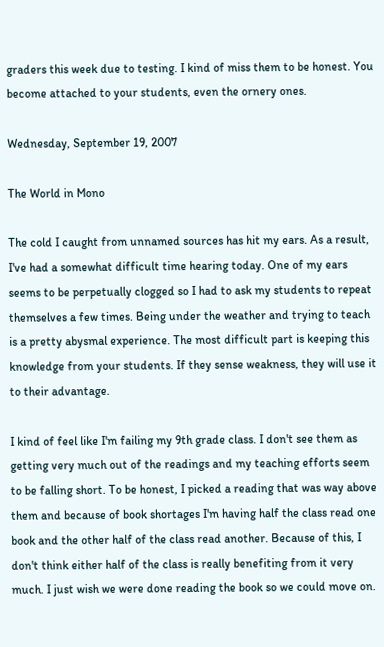graders this week due to testing. I kind of miss them to be honest. You become attached to your students, even the ornery ones.

Wednesday, September 19, 2007

The World in Mono

The cold I caught from unnamed sources has hit my ears. As a result, I've had a somewhat difficult time hearing today. One of my ears seems to be perpetually clogged so I had to ask my students to repeat themselves a few times. Being under the weather and trying to teach is a pretty abysmal experience. The most difficult part is keeping this knowledge from your students. If they sense weakness, they will use it to their advantage.

I kind of feel like I'm failing my 9th grade class. I don't see them as getting very much out of the readings and my teaching efforts seem to be falling short. To be honest, I picked a reading that was way above them and because of book shortages I'm having half the class read one book and the other half of the class read another. Because of this, I don't think either half of the class is really benefiting from it very much. I just wish we were done reading the book so we could move on.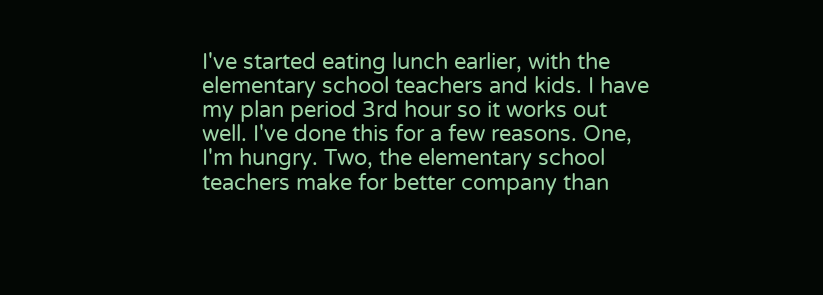I've started eating lunch earlier, with the elementary school teachers and kids. I have my plan period 3rd hour so it works out well. I've done this for a few reasons. One, I'm hungry. Two, the elementary school teachers make for better company than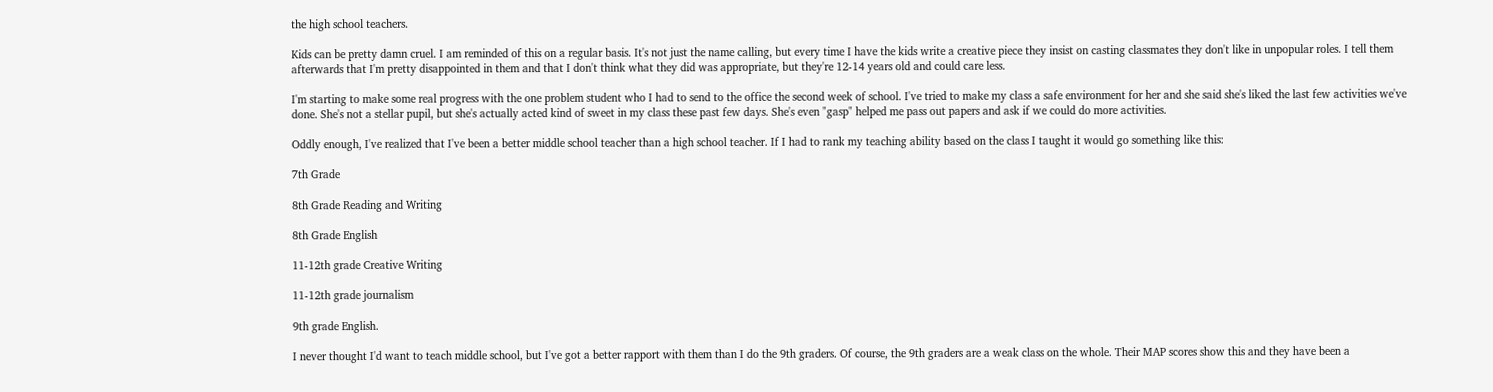the high school teachers.

Kids can be pretty damn cruel. I am reminded of this on a regular basis. It's not just the name calling, but every time I have the kids write a creative piece they insist on casting classmates they don't like in unpopular roles. I tell them afterwards that I'm pretty disappointed in them and that I don't think what they did was appropriate, but they're 12-14 years old and could care less.

I'm starting to make some real progress with the one problem student who I had to send to the office the second week of school. I've tried to make my class a safe environment for her and she said she's liked the last few activities we've done. She's not a stellar pupil, but she's actually acted kind of sweet in my class these past few days. She's even "gasp" helped me pass out papers and ask if we could do more activities.

Oddly enough, I've realized that I've been a better middle school teacher than a high school teacher. If I had to rank my teaching ability based on the class I taught it would go something like this:

7th Grade

8th Grade Reading and Writing

8th Grade English

11-12th grade Creative Writing

11-12th grade journalism

9th grade English.

I never thought I'd want to teach middle school, but I've got a better rapport with them than I do the 9th graders. Of course, the 9th graders are a weak class on the whole. Their MAP scores show this and they have been a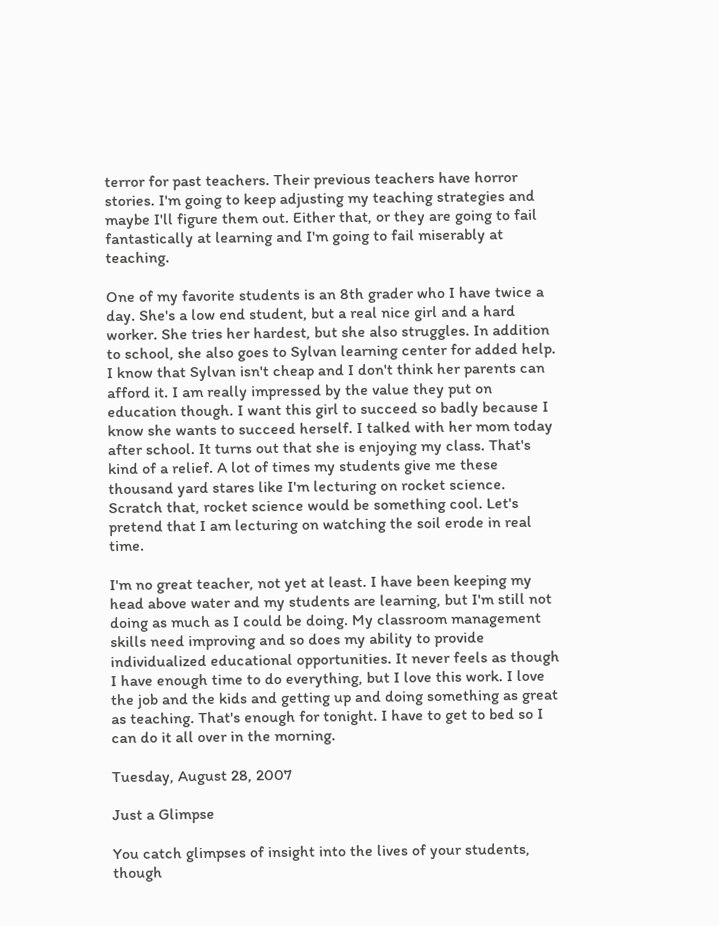terror for past teachers. Their previous teachers have horror stories. I'm going to keep adjusting my teaching strategies and maybe I'll figure them out. Either that, or they are going to fail fantastically at learning and I'm going to fail miserably at teaching.

One of my favorite students is an 8th grader who I have twice a day. She's a low end student, but a real nice girl and a hard worker. She tries her hardest, but she also struggles. In addition to school, she also goes to Sylvan learning center for added help. I know that Sylvan isn't cheap and I don't think her parents can afford it. I am really impressed by the value they put on education though. I want this girl to succeed so badly because I know she wants to succeed herself. I talked with her mom today after school. It turns out that she is enjoying my class. That's kind of a relief. A lot of times my students give me these thousand yard stares like I'm lecturing on rocket science. Scratch that, rocket science would be something cool. Let's pretend that I am lecturing on watching the soil erode in real time.

I'm no great teacher, not yet at least. I have been keeping my head above water and my students are learning, but I'm still not doing as much as I could be doing. My classroom management skills need improving and so does my ability to provide individualized educational opportunities. It never feels as though I have enough time to do everything, but I love this work. I love the job and the kids and getting up and doing something as great as teaching. That's enough for tonight. I have to get to bed so I can do it all over in the morning.

Tuesday, August 28, 2007

Just a Glimpse

You catch glimpses of insight into the lives of your students, though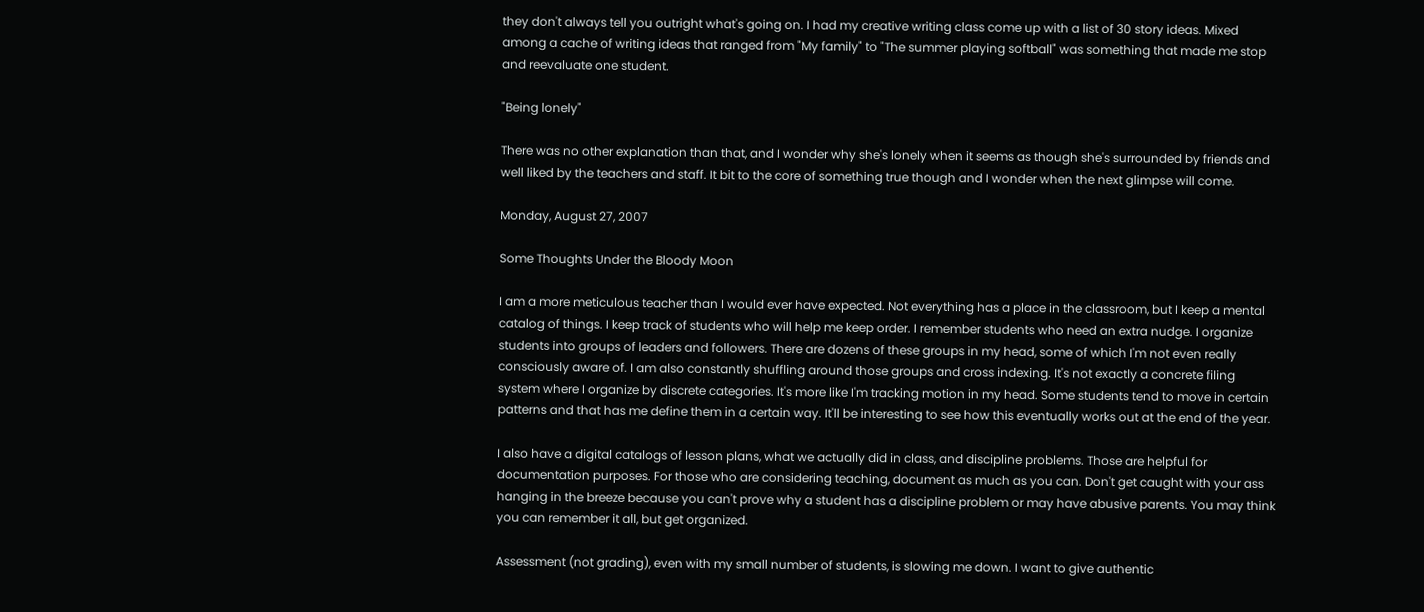they don't always tell you outright what's going on. I had my creative writing class come up with a list of 30 story ideas. Mixed among a cache of writing ideas that ranged from "My family" to "The summer playing softball" was something that made me stop and reevaluate one student.

"Being lonely"

There was no other explanation than that, and I wonder why she's lonely when it seems as though she's surrounded by friends and well liked by the teachers and staff. It bit to the core of something true though and I wonder when the next glimpse will come.

Monday, August 27, 2007

Some Thoughts Under the Bloody Moon

I am a more meticulous teacher than I would ever have expected. Not everything has a place in the classroom, but I keep a mental catalog of things. I keep track of students who will help me keep order. I remember students who need an extra nudge. I organize students into groups of leaders and followers. There are dozens of these groups in my head, some of which I'm not even really consciously aware of. I am also constantly shuffling around those groups and cross indexing. It's not exactly a concrete filing system where I organize by discrete categories. It's more like I'm tracking motion in my head. Some students tend to move in certain patterns and that has me define them in a certain way. It'll be interesting to see how this eventually works out at the end of the year.

I also have a digital catalogs of lesson plans, what we actually did in class, and discipline problems. Those are helpful for documentation purposes. For those who are considering teaching, document as much as you can. Don't get caught with your ass hanging in the breeze because you can't prove why a student has a discipline problem or may have abusive parents. You may think you can remember it all, but get organized.

Assessment (not grading), even with my small number of students, is slowing me down. I want to give authentic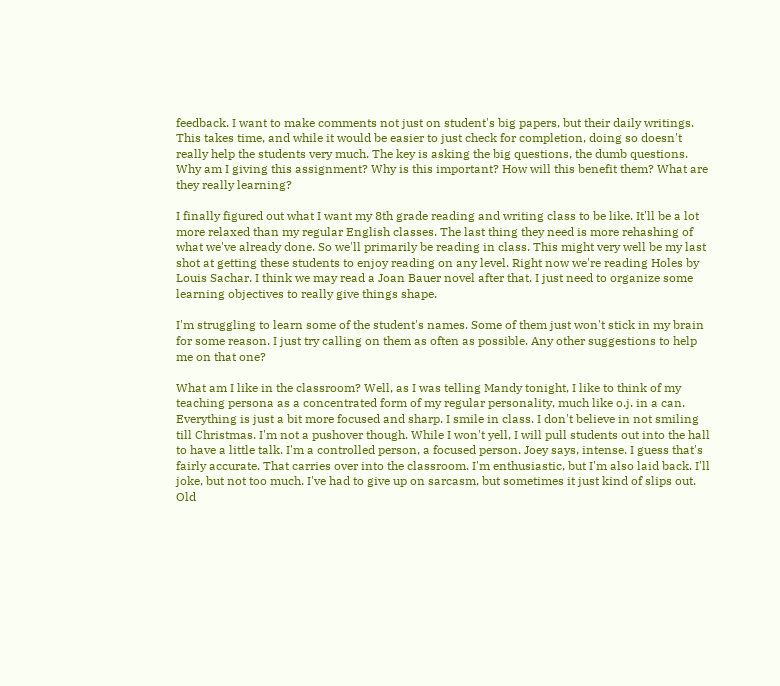feedback. I want to make comments not just on student's big papers, but their daily writings. This takes time, and while it would be easier to just check for completion, doing so doesn't really help the students very much. The key is asking the big questions, the dumb questions. Why am I giving this assignment? Why is this important? How will this benefit them? What are they really learning?

I finally figured out what I want my 8th grade reading and writing class to be like. It'll be a lot more relaxed than my regular English classes. The last thing they need is more rehashing of what we've already done. So we'll primarily be reading in class. This might very well be my last shot at getting these students to enjoy reading on any level. Right now we're reading Holes by Louis Sachar. I think we may read a Joan Bauer novel after that. I just need to organize some learning objectives to really give things shape.

I'm struggling to learn some of the student's names. Some of them just won't stick in my brain for some reason. I just try calling on them as often as possible. Any other suggestions to help me on that one?

What am I like in the classroom? Well, as I was telling Mandy tonight, I like to think of my teaching persona as a concentrated form of my regular personality, much like o.j. in a can. Everything is just a bit more focused and sharp. I smile in class. I don't believe in not smiling till Christmas. I'm not a pushover though. While I won't yell, I will pull students out into the hall to have a little talk. I'm a controlled person, a focused person. Joey says, intense. I guess that's fairly accurate. That carries over into the classroom. I'm enthusiastic, but I'm also laid back. I'll joke, but not too much. I've had to give up on sarcasm, but sometimes it just kind of slips out. Old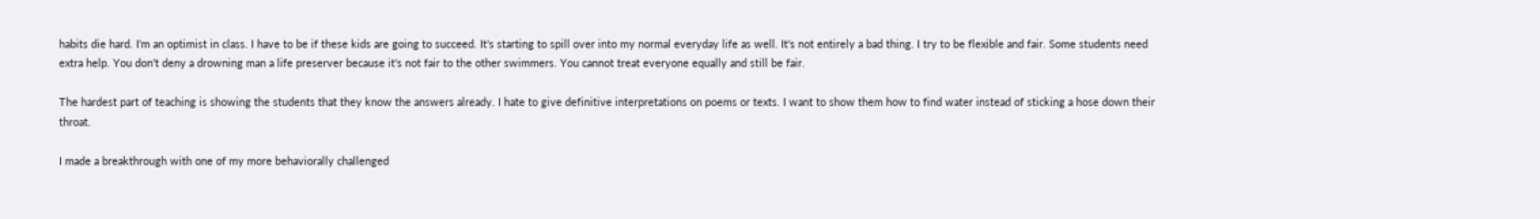habits die hard. I'm an optimist in class. I have to be if these kids are going to succeed. It's starting to spill over into my normal everyday life as well. It's not entirely a bad thing. I try to be flexible and fair. Some students need extra help. You don't deny a drowning man a life preserver because it's not fair to the other swimmers. You cannot treat everyone equally and still be fair.

The hardest part of teaching is showing the students that they know the answers already. I hate to give definitive interpretations on poems or texts. I want to show them how to find water instead of sticking a hose down their throat.

I made a breakthrough with one of my more behaviorally challenged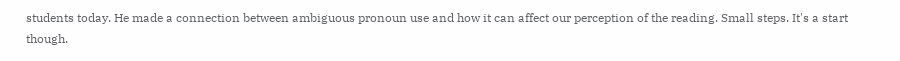students today. He made a connection between ambiguous pronoun use and how it can affect our perception of the reading. Small steps. It's a start though.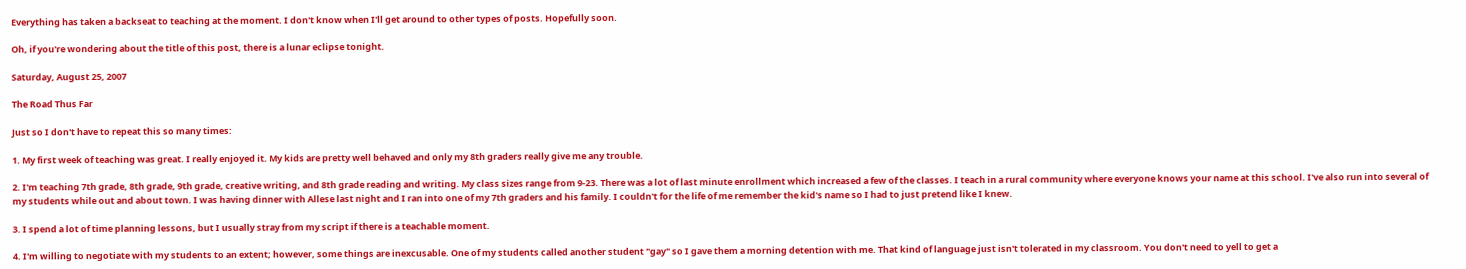Everything has taken a backseat to teaching at the moment. I don't know when I'll get around to other types of posts. Hopefully soon.

Oh, if you're wondering about the title of this post, there is a lunar eclipse tonight.

Saturday, August 25, 2007

The Road Thus Far

Just so I don't have to repeat this so many times:

1. My first week of teaching was great. I really enjoyed it. My kids are pretty well behaved and only my 8th graders really give me any trouble.

2. I'm teaching 7th grade, 8th grade, 9th grade, creative writing, and 8th grade reading and writing. My class sizes range from 9-23. There was a lot of last minute enrollment which increased a few of the classes. I teach in a rural community where everyone knows your name at this school. I've also run into several of my students while out and about town. I was having dinner with Allese last night and I ran into one of my 7th graders and his family. I couldn't for the life of me remember the kid's name so I had to just pretend like I knew.

3. I spend a lot of time planning lessons, but I usually stray from my script if there is a teachable moment.

4. I'm willing to negotiate with my students to an extent; however, some things are inexcusable. One of my students called another student "gay" so I gave them a morning detention with me. That kind of language just isn't tolerated in my classroom. You don't need to yell to get a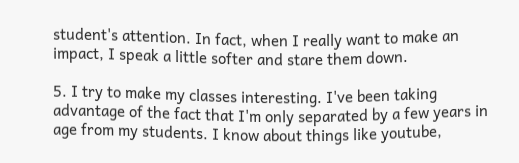student's attention. In fact, when I really want to make an impact, I speak a little softer and stare them down.

5. I try to make my classes interesting. I've been taking advantage of the fact that I'm only separated by a few years in age from my students. I know about things like youtube,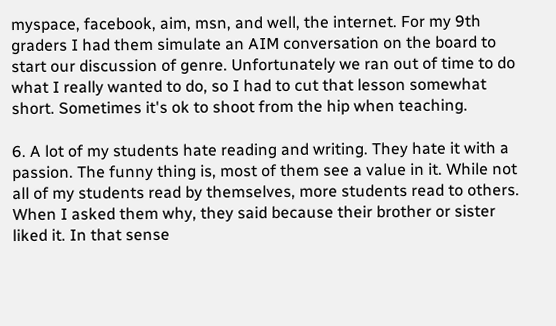myspace, facebook, aim, msn, and well, the internet. For my 9th graders I had them simulate an AIM conversation on the board to start our discussion of genre. Unfortunately we ran out of time to do what I really wanted to do, so I had to cut that lesson somewhat short. Sometimes it's ok to shoot from the hip when teaching.

6. A lot of my students hate reading and writing. They hate it with a passion. The funny thing is, most of them see a value in it. While not all of my students read by themselves, more students read to others. When I asked them why, they said because their brother or sister liked it. In that sense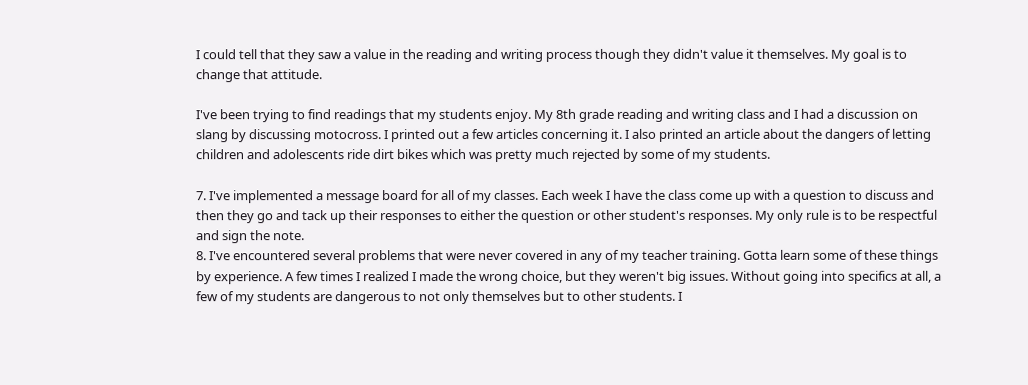I could tell that they saw a value in the reading and writing process though they didn't value it themselves. My goal is to change that attitude.

I've been trying to find readings that my students enjoy. My 8th grade reading and writing class and I had a discussion on slang by discussing motocross. I printed out a few articles concerning it. I also printed an article about the dangers of letting children and adolescents ride dirt bikes which was pretty much rejected by some of my students.

7. I've implemented a message board for all of my classes. Each week I have the class come up with a question to discuss and then they go and tack up their responses to either the question or other student's responses. My only rule is to be respectful and sign the note.
8. I've encountered several problems that were never covered in any of my teacher training. Gotta learn some of these things by experience. A few times I realized I made the wrong choice, but they weren't big issues. Without going into specifics at all, a few of my students are dangerous to not only themselves but to other students. I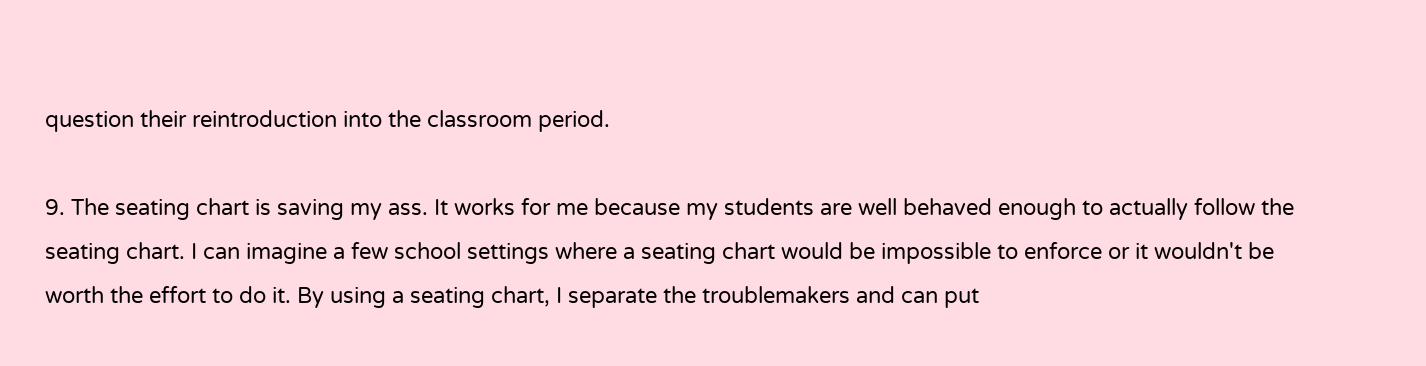question their reintroduction into the classroom period.

9. The seating chart is saving my ass. It works for me because my students are well behaved enough to actually follow the seating chart. I can imagine a few school settings where a seating chart would be impossible to enforce or it wouldn't be worth the effort to do it. By using a seating chart, I separate the troublemakers and can put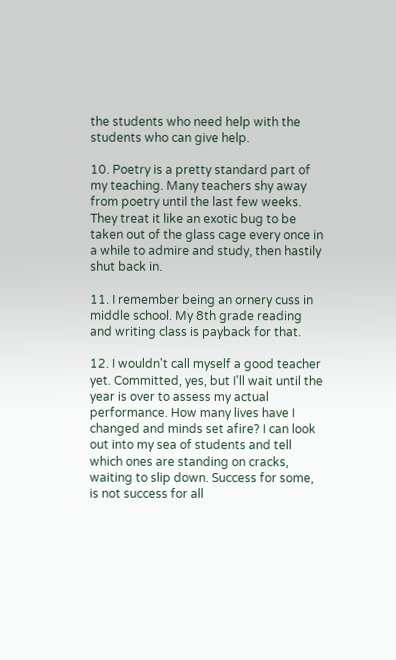the students who need help with the students who can give help.

10. Poetry is a pretty standard part of my teaching. Many teachers shy away from poetry until the last few weeks. They treat it like an exotic bug to be taken out of the glass cage every once in a while to admire and study, then hastily shut back in.

11. I remember being an ornery cuss in middle school. My 8th grade reading and writing class is payback for that.

12. I wouldn't call myself a good teacher yet. Committed, yes, but I'll wait until the year is over to assess my actual performance. How many lives have I changed and minds set afire? I can look out into my sea of students and tell which ones are standing on cracks, waiting to slip down. Success for some, is not success for all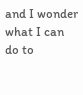and I wonder what I can do to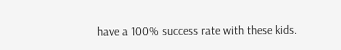have a 100% success rate with these kids.